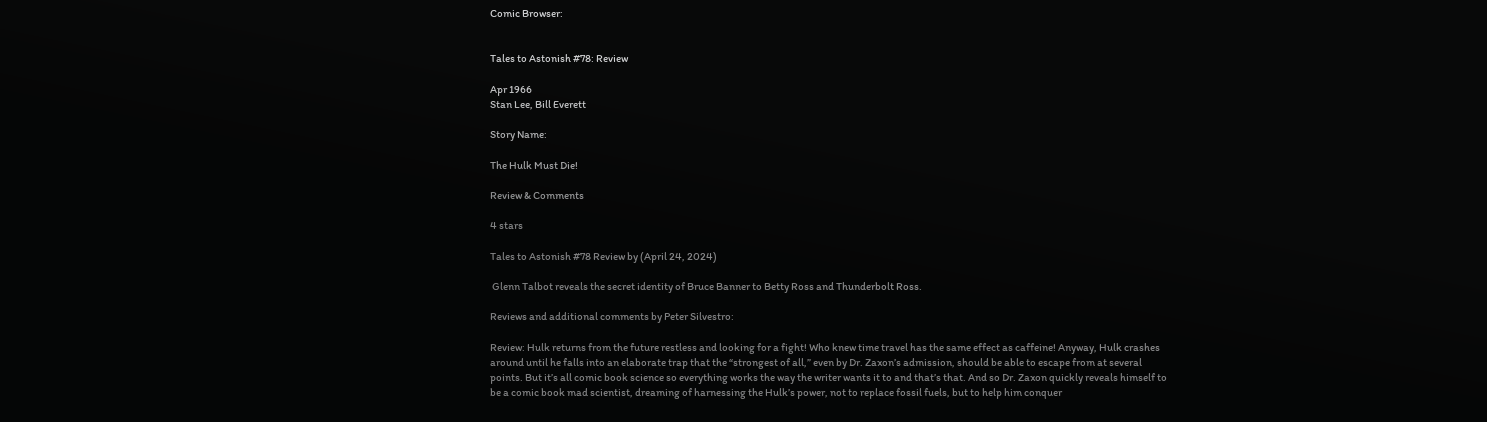Comic Browser:


Tales to Astonish #78: Review

Apr 1966
Stan Lee, Bill Everett

Story Name:

The Hulk Must Die!

Review & Comments

4 stars

Tales to Astonish #78 Review by (April 24, 2024)

 Glenn Talbot reveals the secret identity of Bruce Banner to Betty Ross and Thunderbolt Ross.

Reviews and additional comments by Peter Silvestro:

Review: Hulk returns from the future restless and looking for a fight! Who knew time travel has the same effect as caffeine! Anyway, Hulk crashes around until he falls into an elaborate trap that the “strongest of all,” even by Dr. Zaxon’s admission, should be able to escape from at several points. But it’s all comic book science so everything works the way the writer wants it to and that’s that. And so Dr. Zaxon quickly reveals himself to be a comic book mad scientist, dreaming of harnessing the Hulk’s power, not to replace fossil fuels, but to help him conquer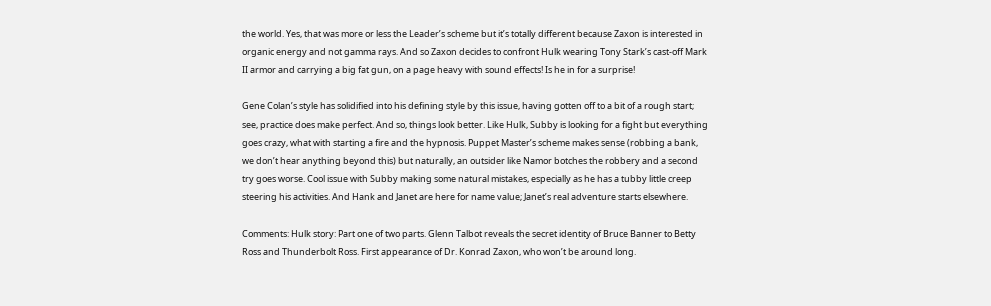the world. Yes, that was more or less the Leader’s scheme but it’s totally different because Zaxon is interested in organic energy and not gamma rays. And so Zaxon decides to confront Hulk wearing Tony Stark’s cast-off Mark II armor and carrying a big fat gun, on a page heavy with sound effects! Is he in for a surprise!

Gene Colan’s style has solidified into his defining style by this issue, having gotten off to a bit of a rough start; see, practice does make perfect. And so, things look better. Like Hulk, Subby is looking for a fight but everything goes crazy, what with starting a fire and the hypnosis. Puppet Master’s scheme makes sense (robbing a bank, we don’t hear anything beyond this) but naturally, an outsider like Namor botches the robbery and a second try goes worse. Cool issue with Subby making some natural mistakes, especially as he has a tubby little creep steering his activities. And Hank and Janet are here for name value; Janet’s real adventure starts elsewhere.

Comments: Hulk story: Part one of two parts. Glenn Talbot reveals the secret identity of Bruce Banner to Betty Ross and Thunderbolt Ross. First appearance of Dr. Konrad Zaxon, who won’t be around long.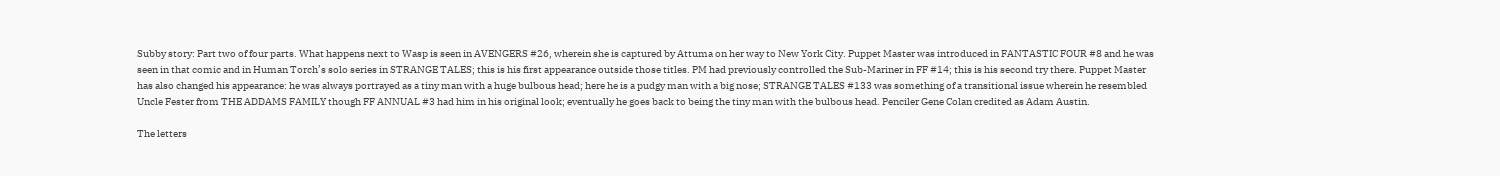Subby story: Part two of four parts. What happens next to Wasp is seen in AVENGERS #26, wherein she is captured by Attuma on her way to New York City. Puppet Master was introduced in FANTASTIC FOUR #8 and he was seen in that comic and in Human Torch’s solo series in STRANGE TALES; this is his first appearance outside those titles. PM had previously controlled the Sub-Mariner in FF #14; this is his second try there. Puppet Master has also changed his appearance: he was always portrayed as a tiny man with a huge bulbous head; here he is a pudgy man with a big nose; STRANGE TALES #133 was something of a transitional issue wherein he resembled Uncle Fester from THE ADDAMS FAMILY though FF ANNUAL #3 had him in his original look; eventually he goes back to being the tiny man with the bulbous head. Penciler Gene Colan credited as Adam Austin.

The letters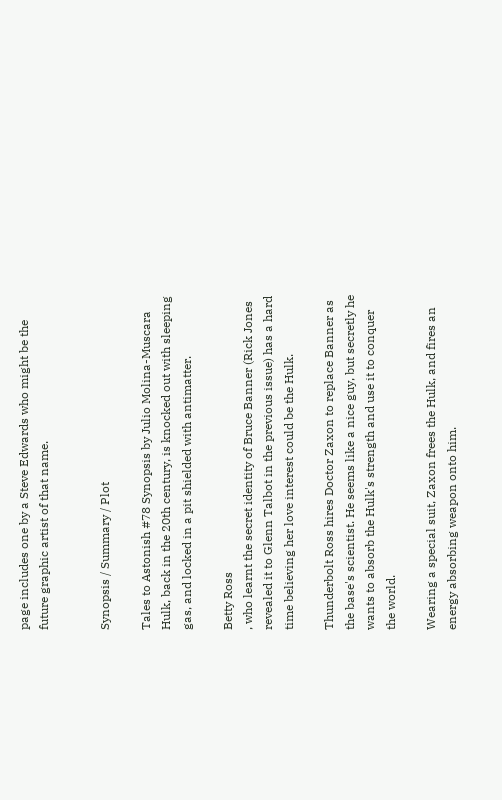page includes one by a Steve Edwards who might be the future graphic artist of that name.


Synopsis / Summary / Plot

Tales to Astonish #78 Synopsis by Julio Molina-Muscara
Hulk, back in the 20th century, is knocked out with sleeping gas, and locked in a pit shielded with antimatter.

Betty Ross
, who learnt the secret identity of Bruce Banner (Rick Jones revealed it to Glenn Talbot in the previous issue) has a hard time believing her love interest could be the Hulk.

Thunderbolt Ross hires Doctor Zaxon to replace Banner as the base's scientist. He seems like a nice guy, but secretly he wants to absorb the Hulk's strength and use it to conquer the world.

Wearing a special suit, Zaxon frees the Hulk, and fires an energy absorbing weapon onto him.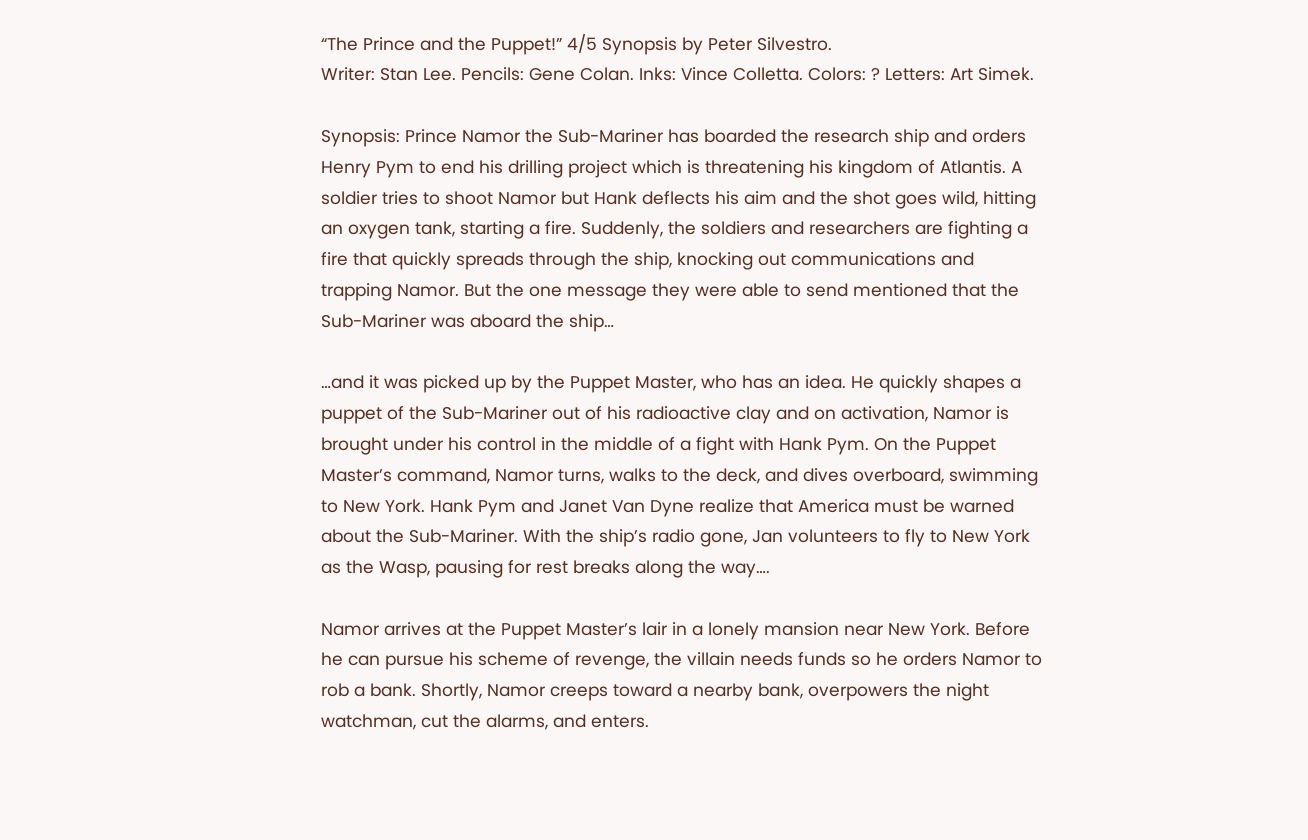“The Prince and the Puppet!” 4/5 Synopsis by Peter Silvestro.
Writer: Stan Lee. Pencils: Gene Colan. Inks: Vince Colletta. Colors: ? Letters: Art Simek.

Synopsis: Prince Namor the Sub-Mariner has boarded the research ship and orders Henry Pym to end his drilling project which is threatening his kingdom of Atlantis. A soldier tries to shoot Namor but Hank deflects his aim and the shot goes wild, hitting an oxygen tank, starting a fire. Suddenly, the soldiers and researchers are fighting a fire that quickly spreads through the ship, knocking out communications and trapping Namor. But the one message they were able to send mentioned that the Sub-Mariner was aboard the ship…

…and it was picked up by the Puppet Master, who has an idea. He quickly shapes a puppet of the Sub-Mariner out of his radioactive clay and on activation, Namor is brought under his control in the middle of a fight with Hank Pym. On the Puppet Master’s command, Namor turns, walks to the deck, and dives overboard, swimming to New York. Hank Pym and Janet Van Dyne realize that America must be warned about the Sub-Mariner. With the ship’s radio gone, Jan volunteers to fly to New York as the Wasp, pausing for rest breaks along the way….

Namor arrives at the Puppet Master’s lair in a lonely mansion near New York. Before he can pursue his scheme of revenge, the villain needs funds so he orders Namor to rob a bank. Shortly, Namor creeps toward a nearby bank, overpowers the night watchman, cut the alarms, and enters.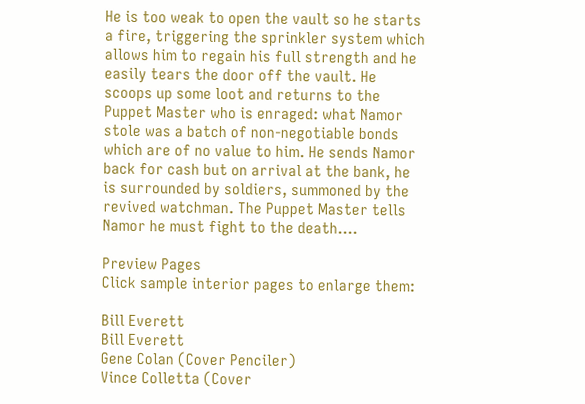He is too weak to open the vault so he starts a fire, triggering the sprinkler system which allows him to regain his full strength and he easily tears the door off the vault. He scoops up some loot and returns to the Puppet Master who is enraged: what Namor stole was a batch of non-negotiable bonds which are of no value to him. He sends Namor back for cash but on arrival at the bank, he is surrounded by soldiers, summoned by the revived watchman. The Puppet Master tells Namor he must fight to the death….

Preview Pages
Click sample interior pages to enlarge them:

Bill Everett
Bill Everett
Gene Colan (Cover Penciler)
Vince Colletta (Cover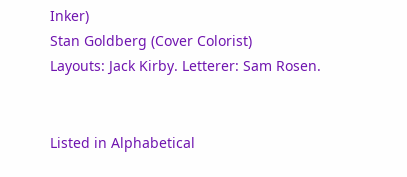Inker)
Stan Goldberg (Cover Colorist)
Layouts: Jack Kirby. Letterer: Sam Rosen.


Listed in Alphabetical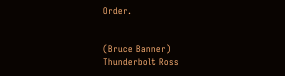Order.


(Bruce Banner)
Thunderbolt Ross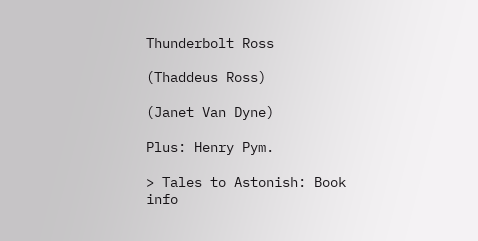Thunderbolt Ross

(Thaddeus Ross)

(Janet Van Dyne)

Plus: Henry Pym.

> Tales to Astonish: Book info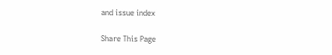and issue index

Share This Page